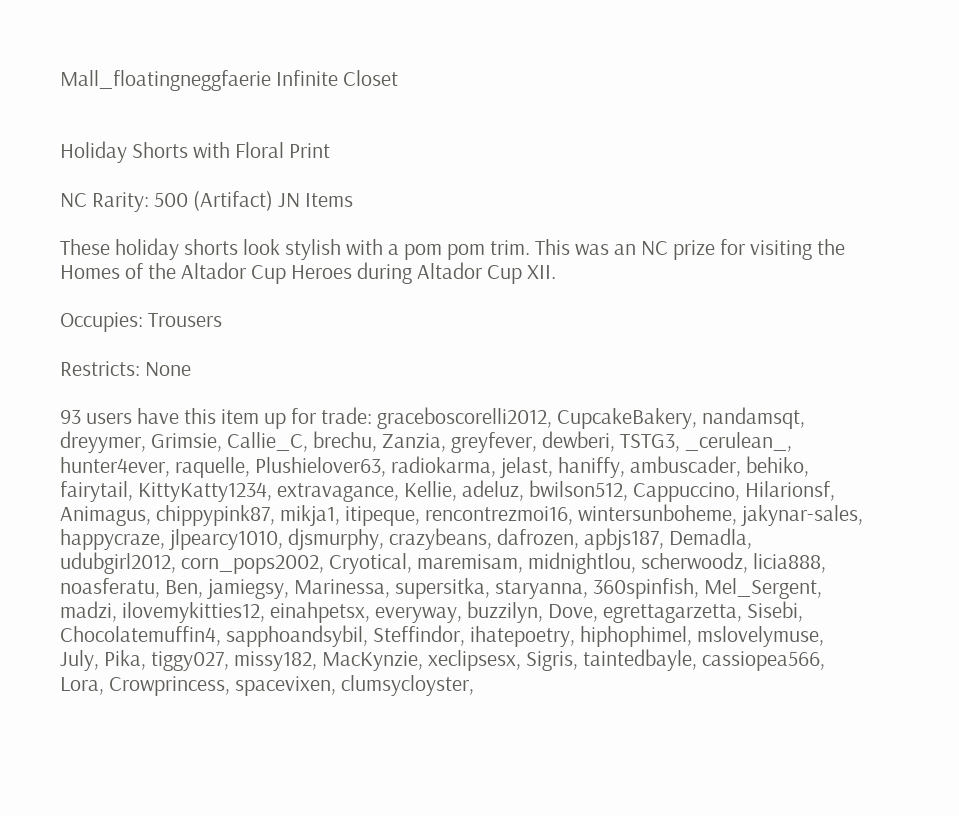Mall_floatingneggfaerie Infinite Closet


Holiday Shorts with Floral Print

NC Rarity: 500 (Artifact) JN Items

These holiday shorts look stylish with a pom pom trim. This was an NC prize for visiting the Homes of the Altador Cup Heroes during Altador Cup XII.

Occupies: Trousers

Restricts: None

93 users have this item up for trade: graceboscorelli2012, CupcakeBakery, nandamsqt, dreyymer, Grimsie, Callie_C, brechu, Zanzia, greyfever, dewberi, TSTG3, _cerulean_, hunter4ever, raquelle, Plushielover63, radiokarma, jelast, haniffy, ambuscader, behiko, fairytail, KittyKatty1234, extravagance, Kellie, adeluz, bwilson512, Cappuccino, Hilarionsf, Animagus, chippypink87, mikja1, itipeque, rencontrezmoi16, wintersunboheme, jakynar-sales, happycraze, jlpearcy1010, djsmurphy, crazybeans, dafrozen, apbjs187, Demadla, udubgirl2012, corn_pops2002, Cryotical, maremisam, midnightlou, scherwoodz, licia888, noasferatu, Ben, jamiegsy, Marinessa, supersitka, staryanna, 360spinfish, Mel_Sergent, madzi, ilovemykitties12, einahpetsx, everyway, buzzilyn, Dove, egrettagarzetta, Sisebi, Chocolatemuffin4, sapphoandsybil, Steffindor, ihatepoetry, hiphophimel, mslovelymuse, July, Pika, tiggy027, missy182, MacKynzie, xeclipsesx, Sigris, taintedbayle, cassiopea566, Lora, Crowprincess, spacevixen, clumsycloyster,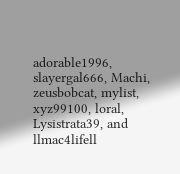adorable1996, slayergal666, Machi, zeusbobcat, mylist, xyz99100, loral, Lysistrata39, and llmac4lifell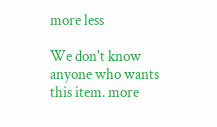more less

We don't know anyone who wants this item. more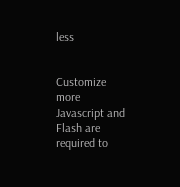less


Customize more
Javascript and Flash are required to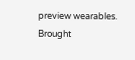preview wearables.
Brought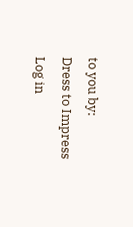to you by:
Dress to Impress
Log in